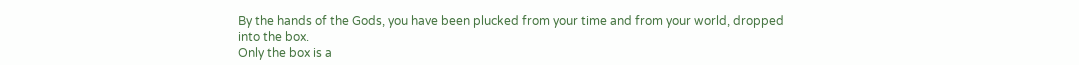By the hands of the Gods, you have been plucked from your time and from your world, dropped into the box.
Only the box is a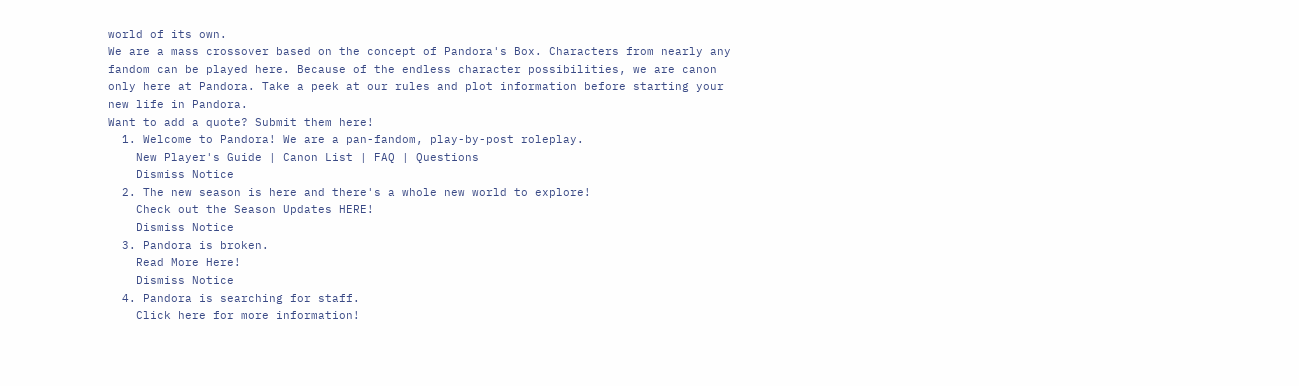world of its own.
We are a mass crossover based on the concept of Pandora's Box. Characters from nearly any fandom can be played here. Because of the endless character possibilities, we are canon only here at Pandora. Take a peek at our rules and plot information before starting your new life in Pandora.
Want to add a quote? Submit them here!
  1. Welcome to Pandora! We are a pan-fandom, play-by-post roleplay.
    New Player's Guide | Canon List | FAQ | Questions
    Dismiss Notice
  2. The new season is here and there's a whole new world to explore!
    Check out the Season Updates HERE!
    Dismiss Notice
  3. Pandora is broken.
    Read More Here!
    Dismiss Notice
  4. Pandora is searching for staff.
    Click here for more information!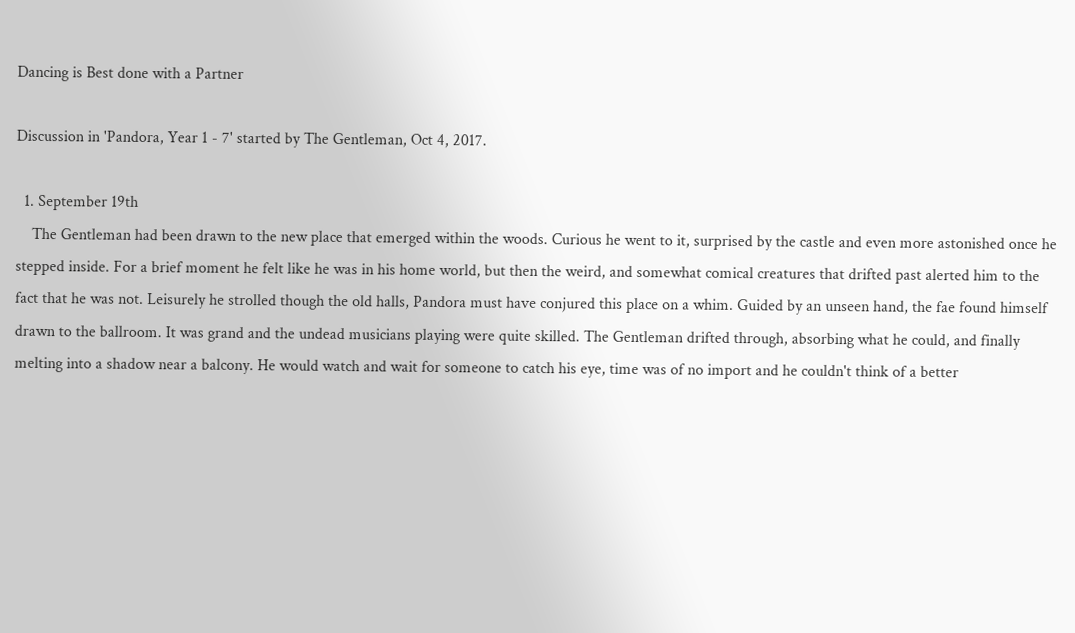Dancing is Best done with a Partner

Discussion in 'Pandora, Year 1 - 7' started by The Gentleman, Oct 4, 2017.

  1. September 19th
    The Gentleman had been drawn to the new place that emerged within the woods. Curious he went to it, surprised by the castle and even more astonished once he stepped inside. For a brief moment he felt like he was in his home world, but then the weird, and somewhat comical creatures that drifted past alerted him to the fact that he was not. Leisurely he strolled though the old halls, Pandora must have conjured this place on a whim. Guided by an unseen hand, the fae found himself drawn to the ballroom. It was grand and the undead musicians playing were quite skilled. The Gentleman drifted through, absorbing what he could, and finally melting into a shadow near a balcony. He would watch and wait for someone to catch his eye, time was of no import and he couldn't think of a better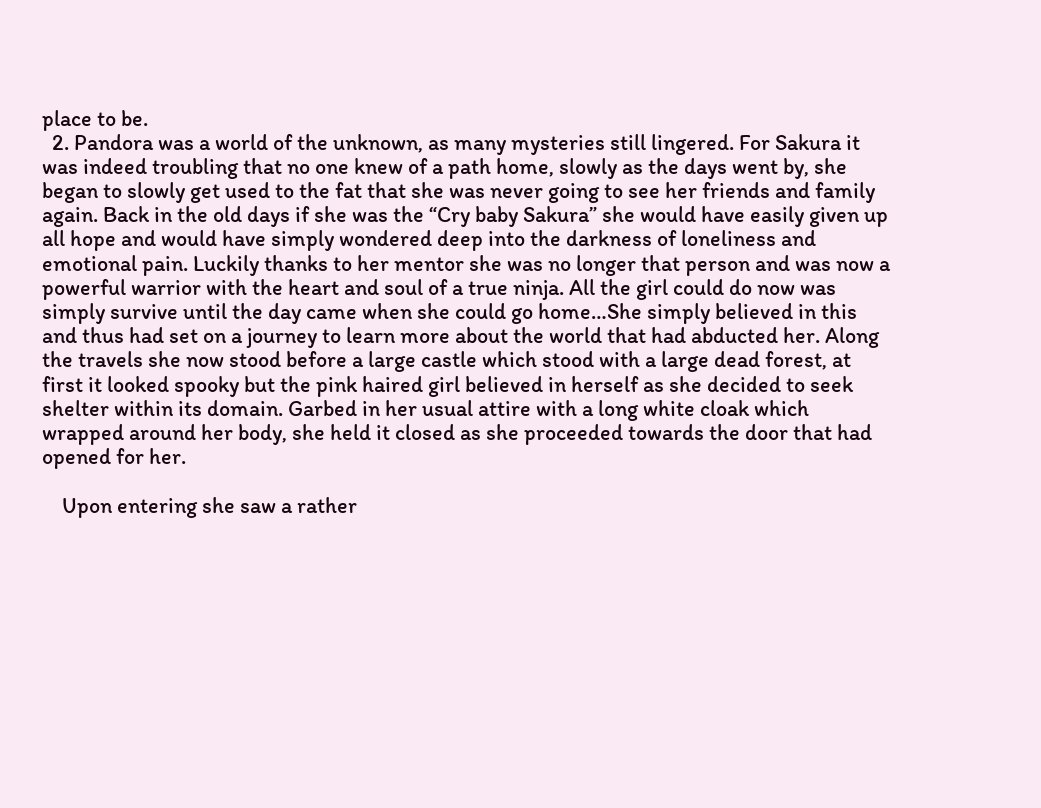place to be.
  2. Pandora was a world of the unknown, as many mysteries still lingered. For Sakura it was indeed troubling that no one knew of a path home, slowly as the days went by, she began to slowly get used to the fat that she was never going to see her friends and family again. Back in the old days if she was the “Cry baby Sakura” she would have easily given up all hope and would have simply wondered deep into the darkness of loneliness and emotional pain. Luckily thanks to her mentor she was no longer that person and was now a powerful warrior with the heart and soul of a true ninja. All the girl could do now was simply survive until the day came when she could go home…She simply believed in this and thus had set on a journey to learn more about the world that had abducted her. Along the travels she now stood before a large castle which stood with a large dead forest, at first it looked spooky but the pink haired girl believed in herself as she decided to seek shelter within its domain. Garbed in her usual attire with a long white cloak which wrapped around her body, she held it closed as she proceeded towards the door that had opened for her.

    Upon entering she saw a rather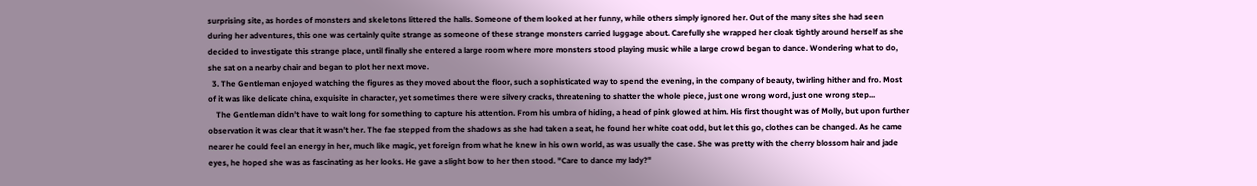surprising site, as hordes of monsters and skeletons littered the halls. Someone of them looked at her funny, while others simply ignored her. Out of the many sites she had seen during her adventures, this one was certainly quite strange as someone of these strange monsters carried luggage about. Carefully she wrapped her cloak tightly around herself as she decided to investigate this strange place, until finally she entered a large room where more monsters stood playing music while a large crowd began to dance. Wondering what to do, she sat on a nearby chair and began to plot her next move.
  3. The Gentleman enjoyed watching the figures as they moved about the floor, such a sophisticated way to spend the evening, in the company of beauty, twirling hither and fro. Most of it was like delicate china, exquisite in character, yet sometimes there were silvery cracks, threatening to shatter the whole piece, just one wrong word, just one wrong step...
    The Gentleman didn't have to wait long for something to capture his attention. From his umbra of hiding, a head of pink glowed at him. His first thought was of Molly, but upon further observation it was clear that it wasn't her. The fae stepped from the shadows as she had taken a seat, he found her white coat odd, but let this go, clothes can be changed. As he came nearer he could feel an energy in her, much like magic, yet foreign from what he knew in his own world, as was usually the case. She was pretty with the cherry blossom hair and jade eyes, he hoped she was as fascinating as her looks. He gave a slight bow to her then stood. "Care to dance my lady?"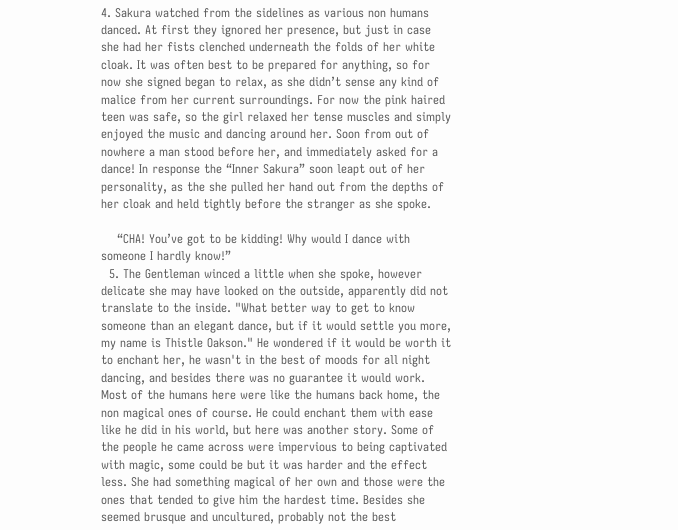4. Sakura watched from the sidelines as various non humans danced. At first they ignored her presence, but just in case she had her fists clenched underneath the folds of her white cloak. It was often best to be prepared for anything, so for now she signed began to relax, as she didn’t sense any kind of malice from her current surroundings. For now the pink haired teen was safe, so the girl relaxed her tense muscles and simply enjoyed the music and dancing around her. Soon from out of nowhere a man stood before her, and immediately asked for a dance! In response the “Inner Sakura” soon leapt out of her personality, as the she pulled her hand out from the depths of her cloak and held tightly before the stranger as she spoke.

    “CHA! You’ve got to be kidding! Why would I dance with someone I hardly know!”
  5. The Gentleman winced a little when she spoke, however delicate she may have looked on the outside, apparently did not translate to the inside. "What better way to get to know someone than an elegant dance, but if it would settle you more, my name is Thistle Oakson." He wondered if it would be worth it to enchant her, he wasn't in the best of moods for all night dancing, and besides there was no guarantee it would work. Most of the humans here were like the humans back home, the non magical ones of course. He could enchant them with ease like he did in his world, but here was another story. Some of the people he came across were impervious to being captivated with magic, some could be but it was harder and the effect less. She had something magical of her own and those were the ones that tended to give him the hardest time. Besides she seemed brusque and uncultured, probably not the best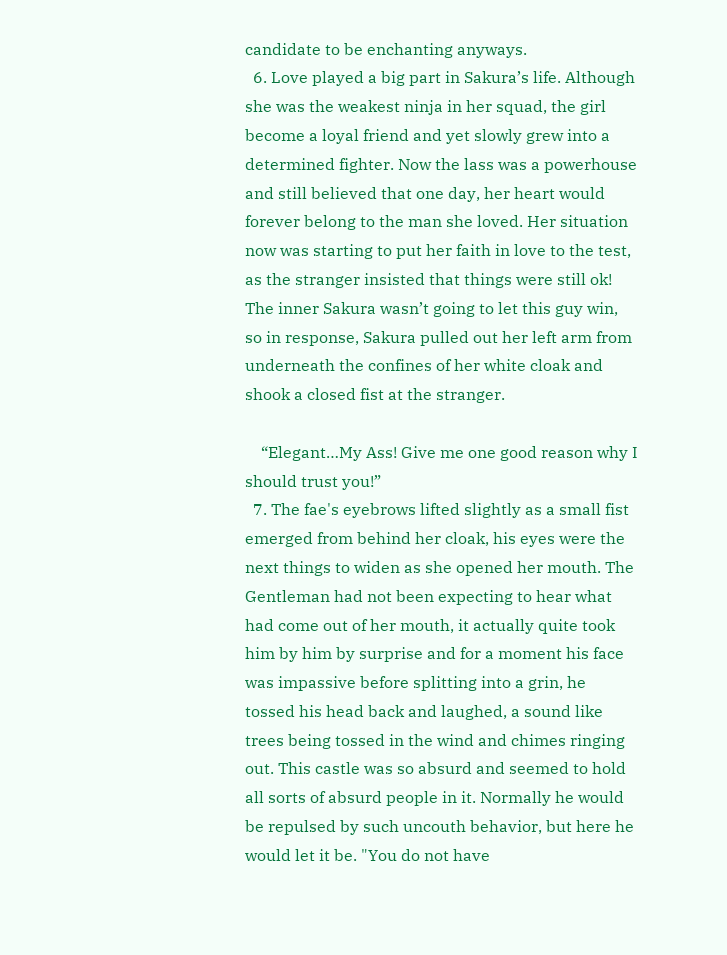candidate to be enchanting anyways.
  6. Love played a big part in Sakura’s life. Although she was the weakest ninja in her squad, the girl become a loyal friend and yet slowly grew into a determined fighter. Now the lass was a powerhouse and still believed that one day, her heart would forever belong to the man she loved. Her situation now was starting to put her faith in love to the test, as the stranger insisted that things were still ok! The inner Sakura wasn’t going to let this guy win, so in response, Sakura pulled out her left arm from underneath the confines of her white cloak and shook a closed fist at the stranger.

    “Elegant…My Ass! Give me one good reason why I should trust you!”
  7. The fae's eyebrows lifted slightly as a small fist emerged from behind her cloak, his eyes were the next things to widen as she opened her mouth. The Gentleman had not been expecting to hear what had come out of her mouth, it actually quite took him by him by surprise and for a moment his face was impassive before splitting into a grin, he tossed his head back and laughed, a sound like trees being tossed in the wind and chimes ringing out. This castle was so absurd and seemed to hold all sorts of absurd people in it. Normally he would be repulsed by such uncouth behavior, but here he would let it be. "You do not have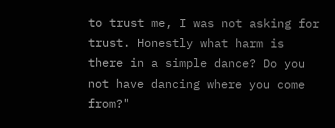to trust me, I was not asking for trust. Honestly what harm is there in a simple dance? Do you not have dancing where you come from?"